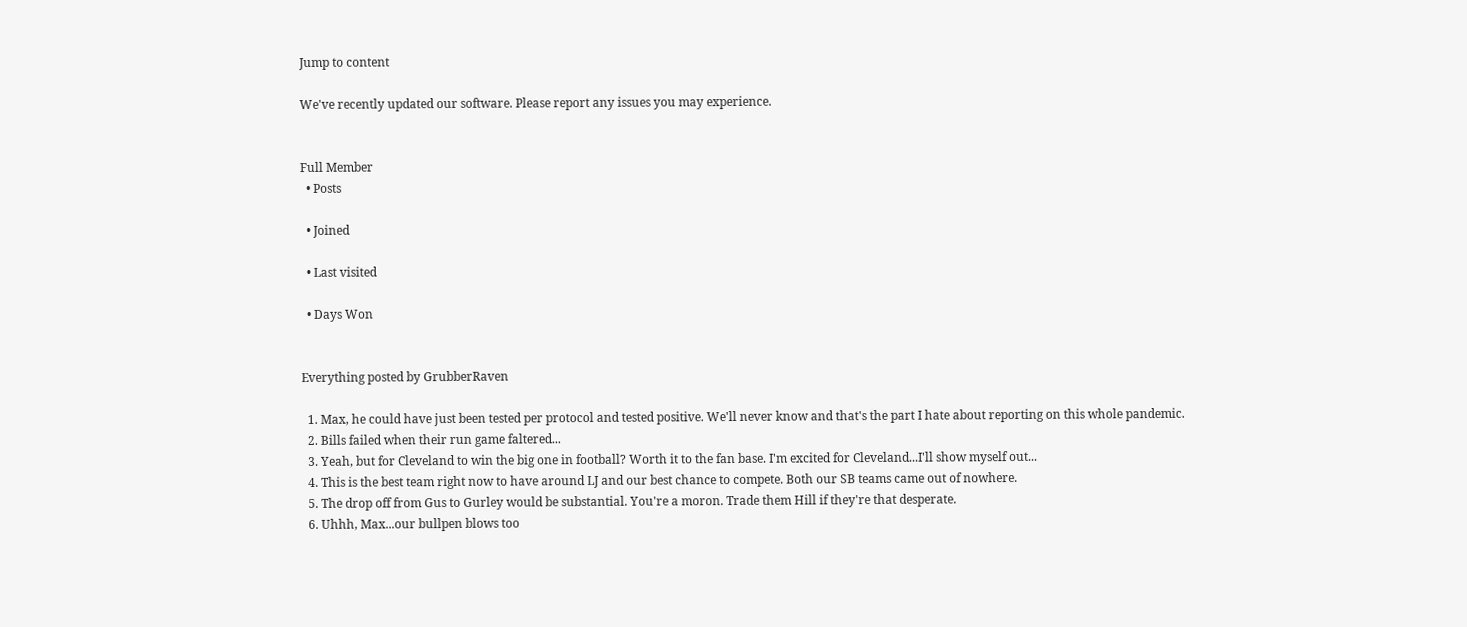Jump to content

We've recently updated our software. Please report any issues you may experience.


Full Member
  • Posts

  • Joined

  • Last visited

  • Days Won


Everything posted by GrubberRaven

  1. Max, he could have just been tested per protocol and tested positive. We'll never know and that's the part I hate about reporting on this whole pandemic.
  2. Bills failed when their run game faltered...
  3. Yeah, but for Cleveland to win the big one in football? Worth it to the fan base. I'm excited for Cleveland...I'll show myself out...
  4. This is the best team right now to have around LJ and our best chance to compete. Both our SB teams came out of nowhere.
  5. The drop off from Gus to Gurley would be substantial. You're a moron. Trade them Hill if they're that desperate.
  6. Uhhh, Max...our bullpen blows too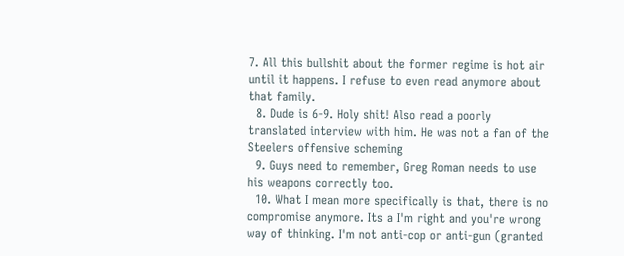7. All this bullshit about the former regime is hot air until it happens. I refuse to even read anymore about that family.
  8. Dude is 6-9. Holy shit! Also read a poorly translated interview with him. He was not a fan of the Steelers offensive scheming
  9. Guys need to remember, Greg Roman needs to use his weapons correctly too.
  10. What I mean more specifically is that, there is no compromise anymore. Its a I'm right and you're wrong way of thinking. I'm not anti-cop or anti-gun (granted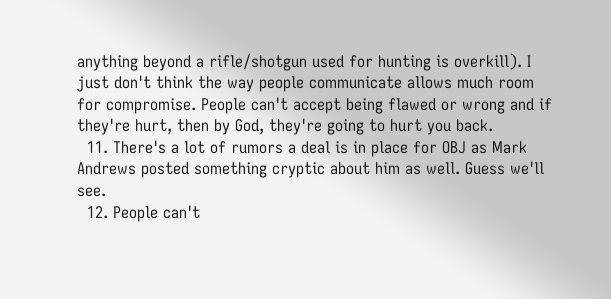anything beyond a rifle/shotgun used for hunting is overkill). I just don't think the way people communicate allows much room for compromise. People can't accept being flawed or wrong and if they're hurt, then by God, they're going to hurt you back.
  11. There's a lot of rumors a deal is in place for OBJ as Mark Andrews posted something cryptic about him as well. Guess we'll see.
  12. People can't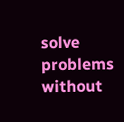solve problems without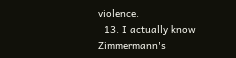violence.
  13. I actually know Zimmermann's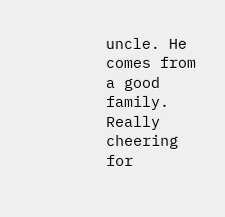uncle. He comes from a good family. Really cheering for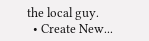the local guy.
  • Create New...